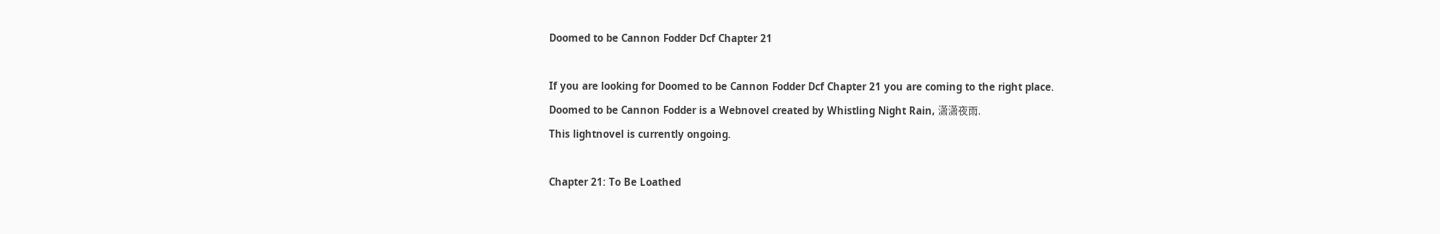Doomed to be Cannon Fodder Dcf Chapter 21

If you are looking for Doomed to be Cannon Fodder Dcf Chapter 21 you are coming to the right place.
Doomed to be Cannon Fodder is a Webnovel created by Whistling Night Rain, 潇潇夜雨.
This lightnovel is currently ongoing.

Chapter 21: To Be Loathed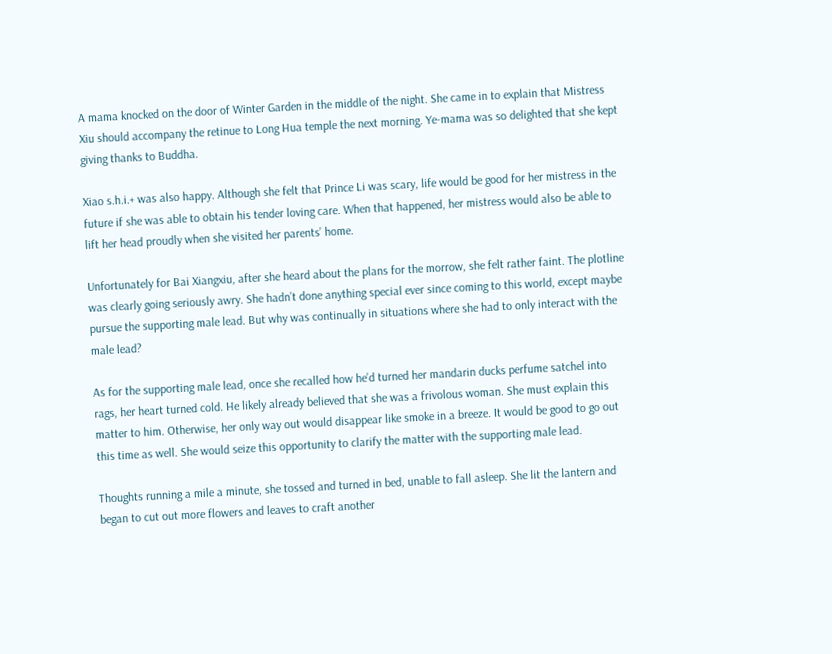A mama knocked on the door of Winter Garden in the middle of the night. She came in to explain that Mistress Xiu should accompany the retinue to Long Hua temple the next morning. Ye-mama was so delighted that she kept giving thanks to Buddha.

Xiao s.h.i.+ was also happy. Although she felt that Prince Li was scary, life would be good for her mistress in the future if she was able to obtain his tender loving care. When that happened, her mistress would also be able to lift her head proudly when she visited her parents’ home.

Unfortunately for Bai Xiangxiu, after she heard about the plans for the morrow, she felt rather faint. The plotline was clearly going seriously awry. She hadn’t done anything special ever since coming to this world, except maybe pursue the supporting male lead. But why was continually in situations where she had to only interact with the male lead?

As for the supporting male lead, once she recalled how he’d turned her mandarin ducks perfume satchel into rags, her heart turned cold. He likely already believed that she was a frivolous woman. She must explain this matter to him. Otherwise, her only way out would disappear like smoke in a breeze. It would be good to go out this time as well. She would seize this opportunity to clarify the matter with the supporting male lead.

Thoughts running a mile a minute, she tossed and turned in bed, unable to fall asleep. She lit the lantern and began to cut out more flowers and leaves to craft another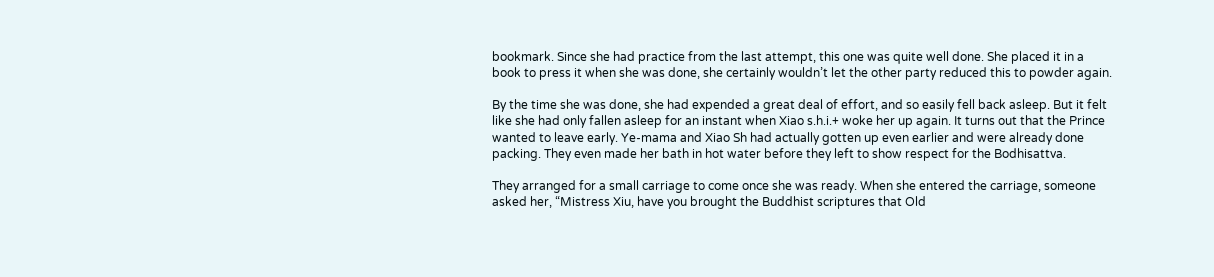bookmark. Since she had practice from the last attempt, this one was quite well done. She placed it in a book to press it when she was done, she certainly wouldn’t let the other party reduced this to powder again.

By the time she was done, she had expended a great deal of effort, and so easily fell back asleep. But it felt like she had only fallen asleep for an instant when Xiao s.h.i.+ woke her up again. It turns out that the Prince wanted to leave early. Ye-mama and Xiao Sh had actually gotten up even earlier and were already done packing. They even made her bath in hot water before they left to show respect for the Bodhisattva.

They arranged for a small carriage to come once she was ready. When she entered the carriage, someone asked her, “Mistress Xiu, have you brought the Buddhist scriptures that Old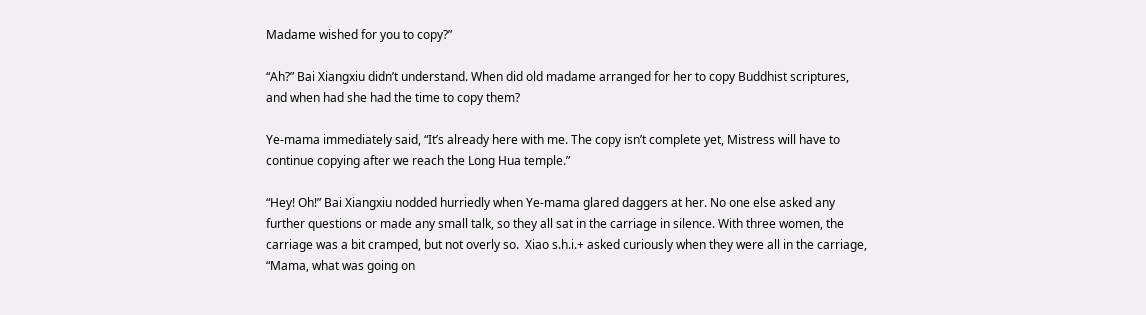Madame wished for you to copy?”

“Ah?” Bai Xiangxiu didn’t understand. When did old madame arranged for her to copy Buddhist scriptures, and when had she had the time to copy them?

Ye-mama immediately said, “It’s already here with me. The copy isn’t complete yet, Mistress will have to continue copying after we reach the Long Hua temple.”

“Hey! Oh!” Bai Xiangxiu nodded hurriedly when Ye-mama glared daggers at her. No one else asked any further questions or made any small talk, so they all sat in the carriage in silence. With three women, the carriage was a bit cramped, but not overly so.  Xiao s.h.i.+ asked curiously when they were all in the carriage, “Mama, what was going on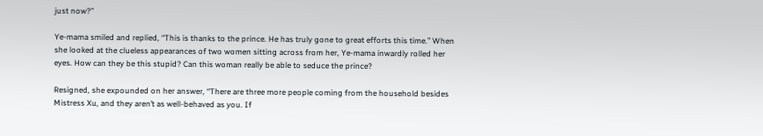just now?”

Ye-mama smiled and replied, “This is thanks to the prince. He has truly gone to great efforts this time.” When she looked at the clueless appearances of two women sitting across from her, Ye-mama inwardly rolled her eyes. How can they be this stupid? Can this woman really be able to seduce the prince?

Resigned, she expounded on her answer, “There are three more people coming from the household besides Mistress Xu, and they aren’t as well-behaved as you. If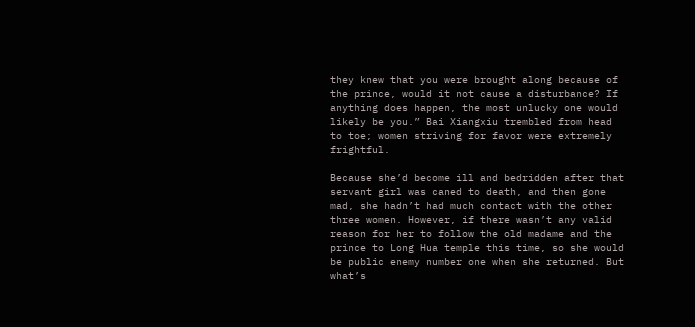they knew that you were brought along because of the prince, would it not cause a disturbance? If anything does happen, the most unlucky one would likely be you.” Bai Xiangxiu trembled from head to toe; women striving for favor were extremely frightful.

Because she’d become ill and bedridden after that servant girl was caned to death, and then gone mad, she hadn’t had much contact with the other three women. However, if there wasn’t any valid reason for her to follow the old madame and the prince to Long Hua temple this time, so she would be public enemy number one when she returned. But what’s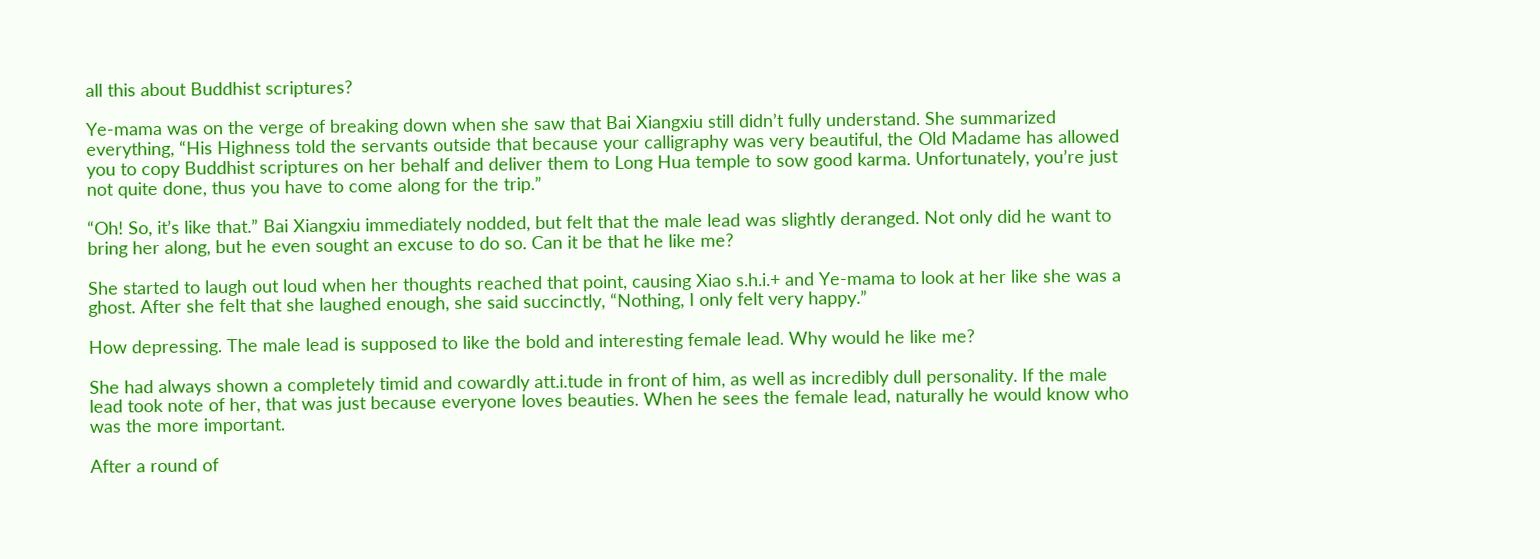all this about Buddhist scriptures?

Ye-mama was on the verge of breaking down when she saw that Bai Xiangxiu still didn’t fully understand. She summarized everything, “His Highness told the servants outside that because your calligraphy was very beautiful, the Old Madame has allowed you to copy Buddhist scriptures on her behalf and deliver them to Long Hua temple to sow good karma. Unfortunately, you’re just not quite done, thus you have to come along for the trip.”

“Oh! So, it’s like that.” Bai Xiangxiu immediately nodded, but felt that the male lead was slightly deranged. Not only did he want to bring her along, but he even sought an excuse to do so. Can it be that he like me?

She started to laugh out loud when her thoughts reached that point, causing Xiao s.h.i.+ and Ye-mama to look at her like she was a ghost. After she felt that she laughed enough, she said succinctly, “Nothing, I only felt very happy.”

How depressing. The male lead is supposed to like the bold and interesting female lead. Why would he like me?

She had always shown a completely timid and cowardly att.i.tude in front of him, as well as incredibly dull personality. If the male lead took note of her, that was just because everyone loves beauties. When he sees the female lead, naturally he would know who was the more important.

After a round of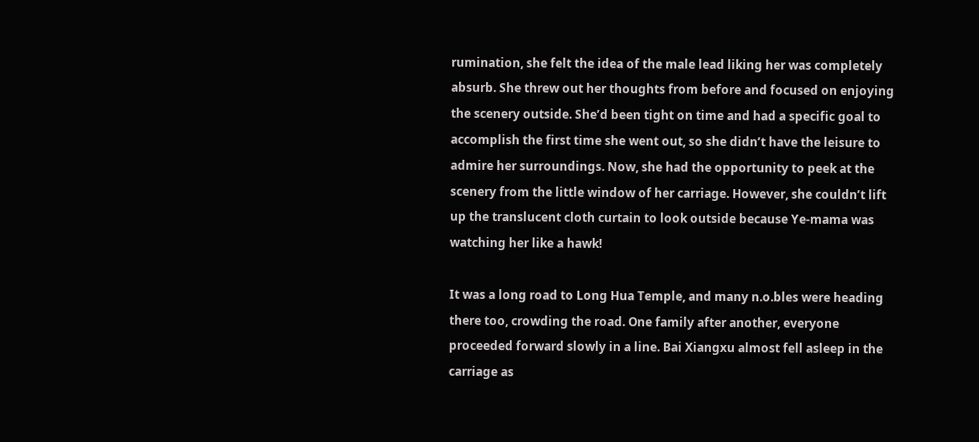rumination, she felt the idea of the male lead liking her was completely absurb. She threw out her thoughts from before and focused on enjoying the scenery outside. She’d been tight on time and had a specific goal to accomplish the first time she went out, so she didn’t have the leisure to admire her surroundings. Now, she had the opportunity to peek at the scenery from the little window of her carriage. However, she couldn’t lift up the translucent cloth curtain to look outside because Ye-mama was watching her like a hawk!

It was a long road to Long Hua Temple, and many n.o.bles were heading there too, crowding the road. One family after another, everyone proceeded forward slowly in a line. Bai Xiangxu almost fell asleep in the carriage as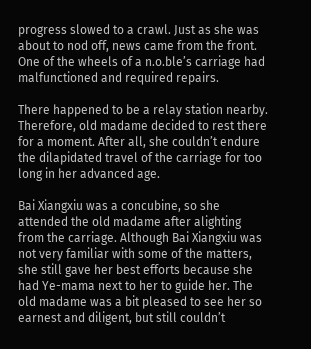progress slowed to a crawl. Just as she was about to nod off, news came from the front. One of the wheels of a n.o.ble’s carriage had malfunctioned and required repairs.

There happened to be a relay station nearby. Therefore, old madame decided to rest there for a moment. After all, she couldn’t endure the dilapidated travel of the carriage for too long in her advanced age.

Bai Xiangxiu was a concubine, so she attended the old madame after alighting from the carriage. Although Bai Xiangxiu was not very familiar with some of the matters, she still gave her best efforts because she had Ye-mama next to her to guide her. The old madame was a bit pleased to see her so earnest and diligent, but still couldn’t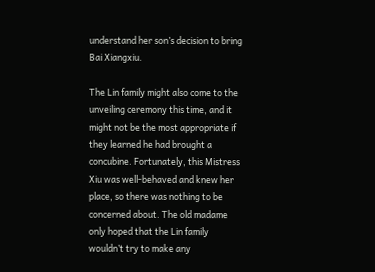understand her son’s decision to bring Bai Xiangxiu.

The Lin family might also come to the unveiling ceremony this time, and it might not be the most appropriate if they learned he had brought a concubine. Fortunately, this Mistress Xiu was well-behaved and knew her place, so there was nothing to be concerned about. The old madame only hoped that the Lin family wouldn’t try to make any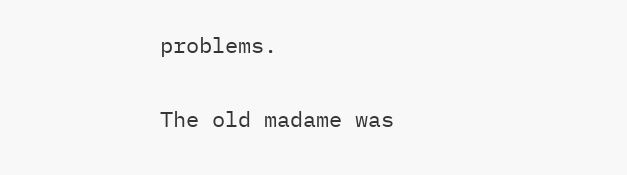problems.

The old madame was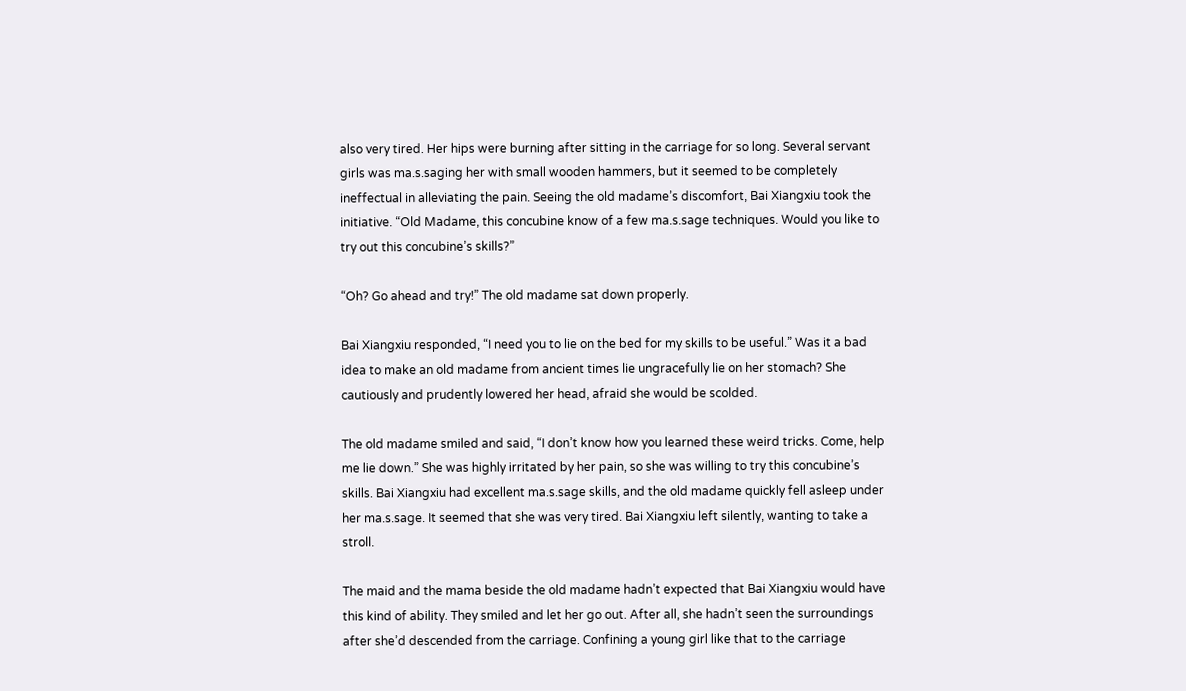also very tired. Her hips were burning after sitting in the carriage for so long. Several servant girls was ma.s.saging her with small wooden hammers, but it seemed to be completely ineffectual in alleviating the pain. Seeing the old madame’s discomfort, Bai Xiangxiu took the initiative. “Old Madame, this concubine know of a few ma.s.sage techniques. Would you like to try out this concubine’s skills?”

“Oh? Go ahead and try!” The old madame sat down properly.

Bai Xiangxiu responded, “I need you to lie on the bed for my skills to be useful.” Was it a bad idea to make an old madame from ancient times lie ungracefully lie on her stomach? She cautiously and prudently lowered her head, afraid she would be scolded.

The old madame smiled and said, “I don’t know how you learned these weird tricks. Come, help me lie down.” She was highly irritated by her pain, so she was willing to try this concubine’s skills. Bai Xiangxiu had excellent ma.s.sage skills, and the old madame quickly fell asleep under her ma.s.sage. It seemed that she was very tired. Bai Xiangxiu left silently, wanting to take a stroll.

The maid and the mama beside the old madame hadn’t expected that Bai Xiangxiu would have this kind of ability. They smiled and let her go out. After all, she hadn’t seen the surroundings after she’d descended from the carriage. Confining a young girl like that to the carriage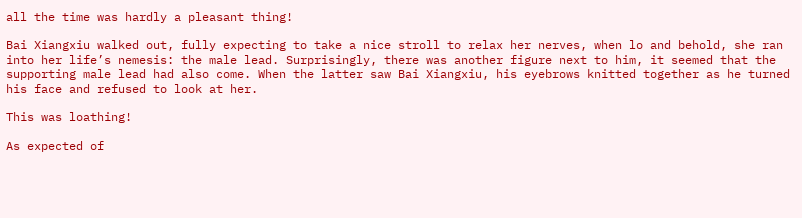all the time was hardly a pleasant thing!

Bai Xiangxiu walked out, fully expecting to take a nice stroll to relax her nerves, when lo and behold, she ran into her life’s nemesis: the male lead. Surprisingly, there was another figure next to him, it seemed that the supporting male lead had also come. When the latter saw Bai Xiangxiu, his eyebrows knitted together as he turned his face and refused to look at her.

This was loathing!

As expected of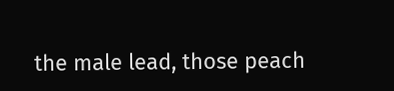the male lead, those peach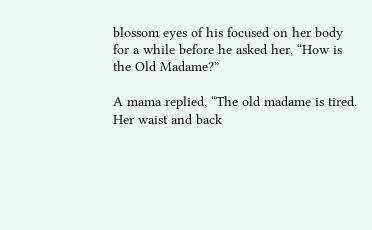blossom eyes of his focused on her body for a while before he asked her, “How is the Old Madame?”

A mama replied, “The old madame is tired. Her waist and back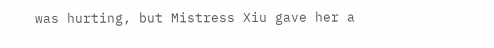was hurting, but Mistress Xiu gave her a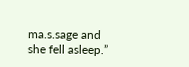ma.s.sage and she fell asleep.”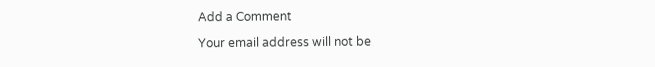Add a Comment

Your email address will not be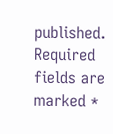published. Required fields are marked *